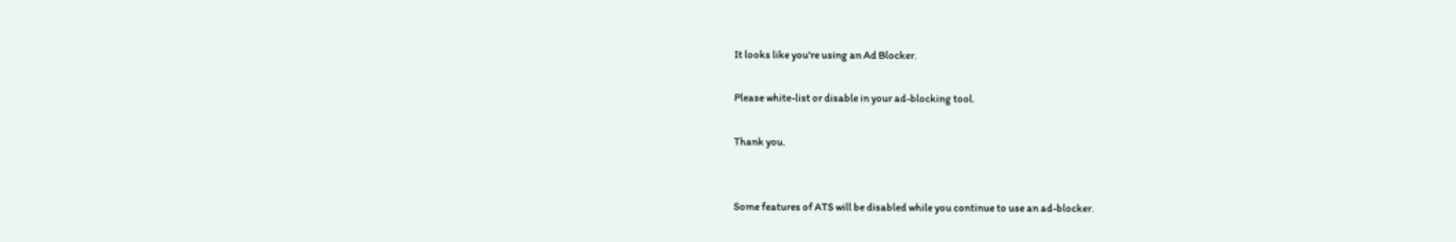It looks like you're using an Ad Blocker.

Please white-list or disable in your ad-blocking tool.

Thank you.


Some features of ATS will be disabled while you continue to use an ad-blocker.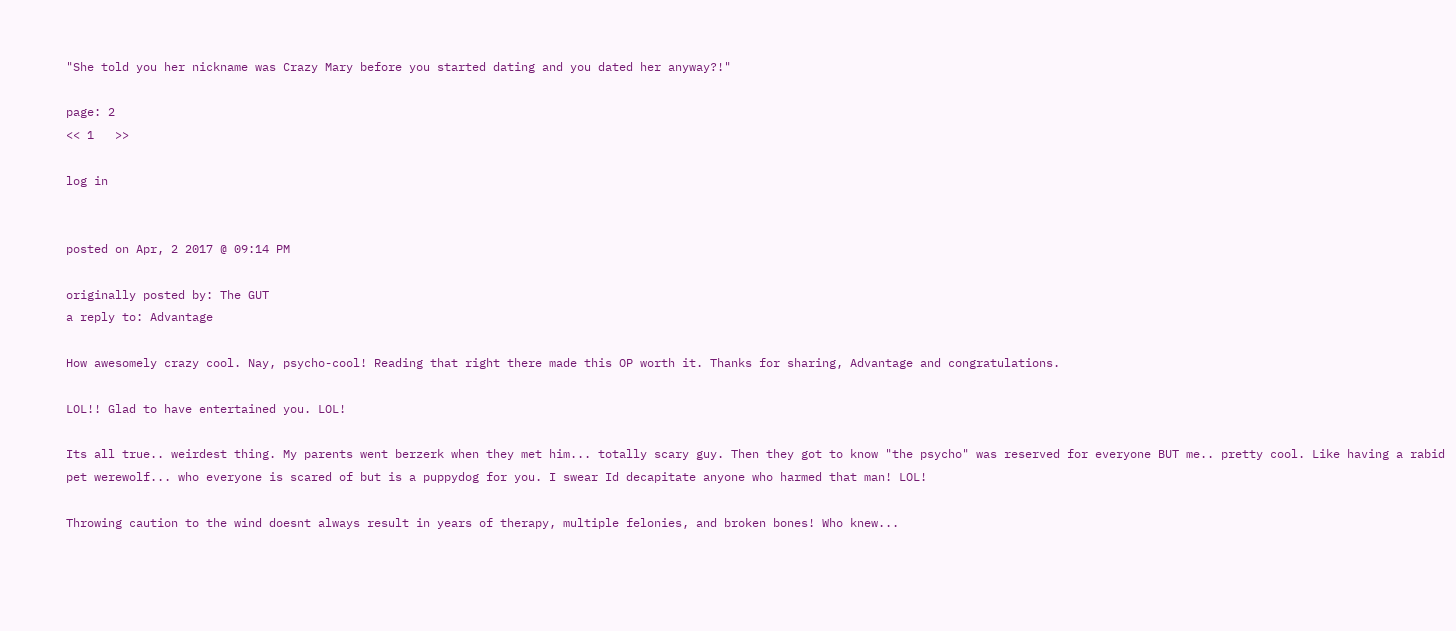"She told you her nickname was Crazy Mary before you started dating and you dated her anyway?!"

page: 2
<< 1   >>

log in


posted on Apr, 2 2017 @ 09:14 PM

originally posted by: The GUT
a reply to: Advantage

How awesomely crazy cool. Nay, psycho-cool! Reading that right there made this OP worth it. Thanks for sharing, Advantage and congratulations.

LOL!! Glad to have entertained you. LOL!

Its all true.. weirdest thing. My parents went berzerk when they met him... totally scary guy. Then they got to know "the psycho" was reserved for everyone BUT me.. pretty cool. Like having a rabid pet werewolf... who everyone is scared of but is a puppydog for you. I swear Id decapitate anyone who harmed that man! LOL!

Throwing caution to the wind doesnt always result in years of therapy, multiple felonies, and broken bones! Who knew...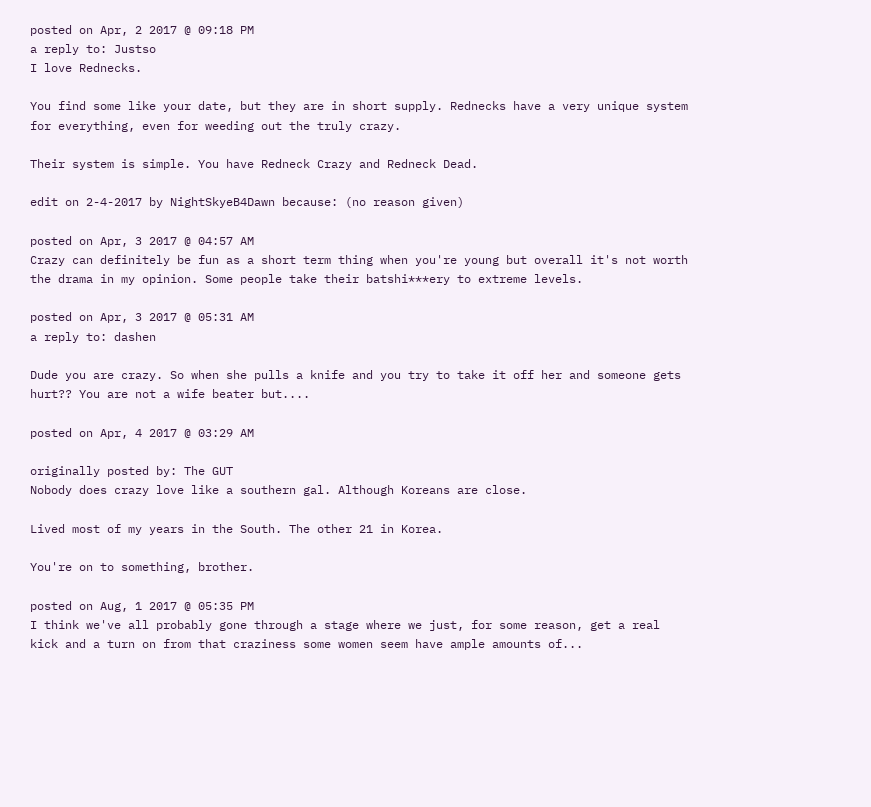posted on Apr, 2 2017 @ 09:18 PM
a reply to: Justso
I love Rednecks.

You find some like your date, but they are in short supply. Rednecks have a very unique system for everything, even for weeding out the truly crazy.

Their system is simple. You have Redneck Crazy and Redneck Dead.

edit on 2-4-2017 by NightSkyeB4Dawn because: (no reason given)

posted on Apr, 3 2017 @ 04:57 AM
Crazy can definitely be fun as a short term thing when you're young but overall it's not worth the drama in my opinion. Some people take their batshi***ery to extreme levels.

posted on Apr, 3 2017 @ 05:31 AM
a reply to: dashen

Dude you are crazy. So when she pulls a knife and you try to take it off her and someone gets hurt?? You are not a wife beater but....

posted on Apr, 4 2017 @ 03:29 AM

originally posted by: The GUT
Nobody does crazy love like a southern gal. Although Koreans are close.

Lived most of my years in the South. The other 21 in Korea.

You're on to something, brother.

posted on Aug, 1 2017 @ 05:35 PM
I think we've all probably gone through a stage where we just, for some reason, get a real kick and a turn on from that craziness some women seem have ample amounts of...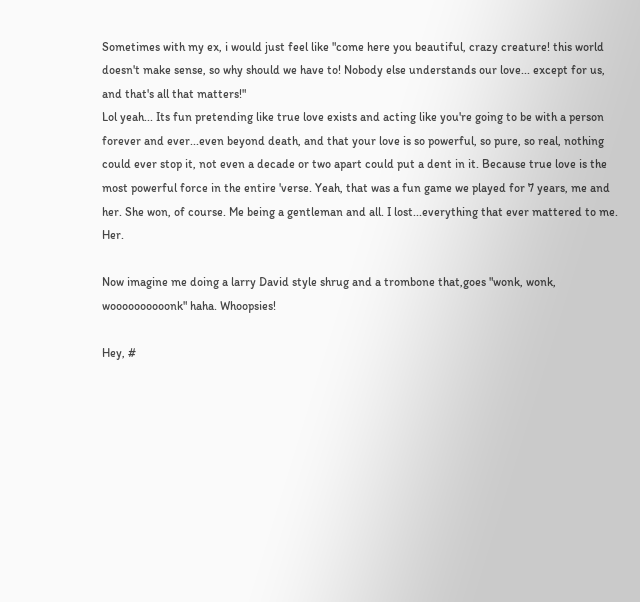Sometimes with my ex, i would just feel like "come here you beautiful, crazy creature! this world doesn't make sense, so why should we have to! Nobody else understands our love... except for us, and that's all that matters!"
Lol yeah... Its fun pretending like true love exists and acting like you're going to be with a person forever and ever...even beyond death, and that your love is so powerful, so pure, so real, nothing could ever stop it, not even a decade or two apart could put a dent in it. Because true love is the most powerful force in the entire 'verse. Yeah, that was a fun game we played for 7 years, me and her. She won, of course. Me being a gentleman and all. I lost...everything that ever mattered to me. Her.

Now imagine me doing a larry David style shrug and a trombone that,goes "wonk, wonk, woooooooooonk" haha. Whoopsies!

Hey, #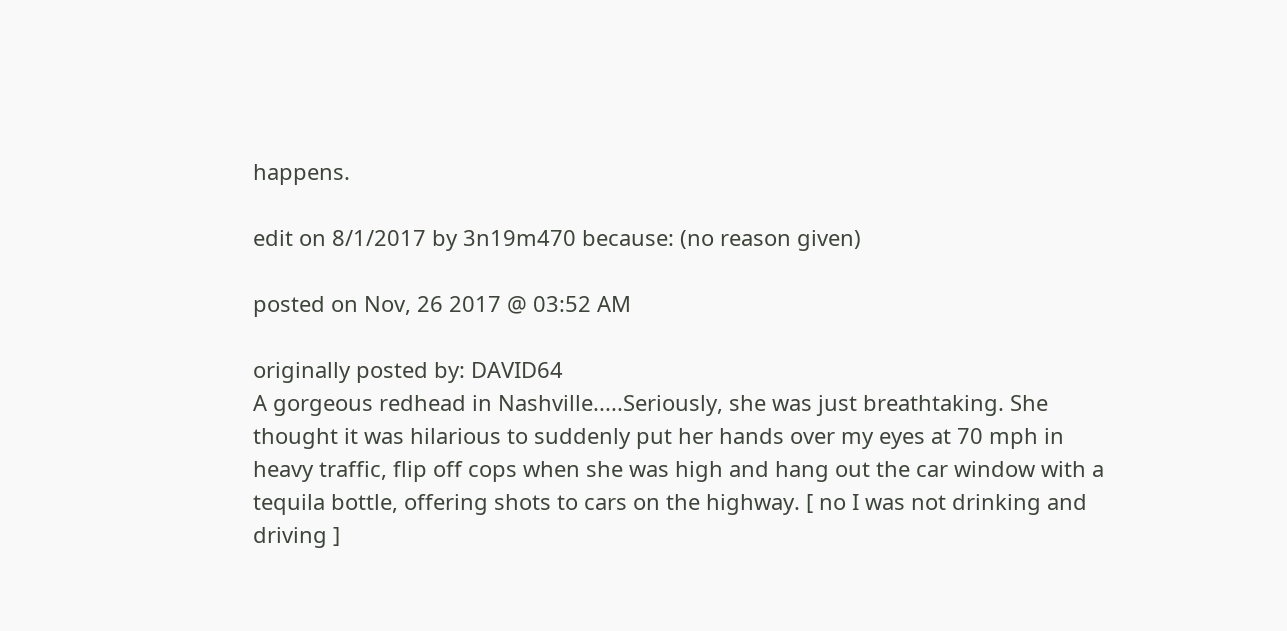happens.

edit on 8/1/2017 by 3n19m470 because: (no reason given)

posted on Nov, 26 2017 @ 03:52 AM

originally posted by: DAVID64
A gorgeous redhead in Nashville.....Seriously, she was just breathtaking. She thought it was hilarious to suddenly put her hands over my eyes at 70 mph in heavy traffic, flip off cops when she was high and hang out the car window with a tequila bottle, offering shots to cars on the highway. [ no I was not drinking and driving ]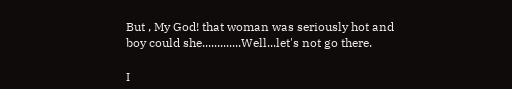But , My God! that woman was seriously hot and boy could she.............Well...let's not go there.

I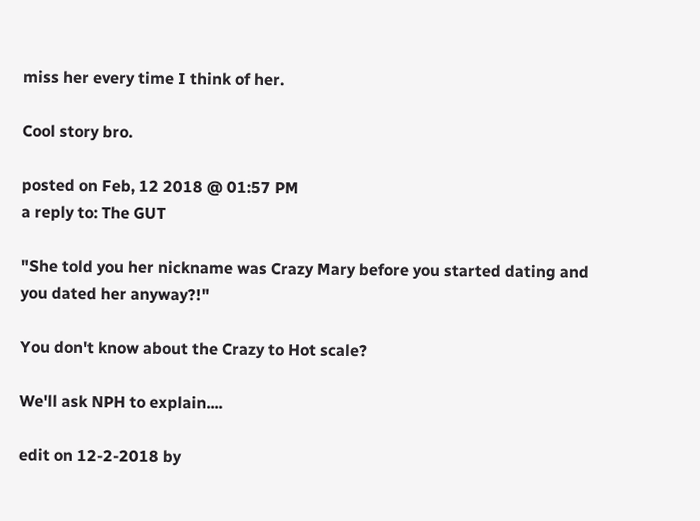miss her every time I think of her.

Cool story bro.

posted on Feb, 12 2018 @ 01:57 PM
a reply to: The GUT

"She told you her nickname was Crazy Mary before you started dating and you dated her anyway?!"

You don't know about the Crazy to Hot scale?

We'll ask NPH to explain....

edit on 12-2-2018 by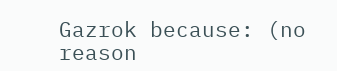Gazrok because: (no reason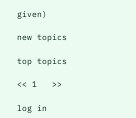given)

new topics

top topics

<< 1   >>

log in